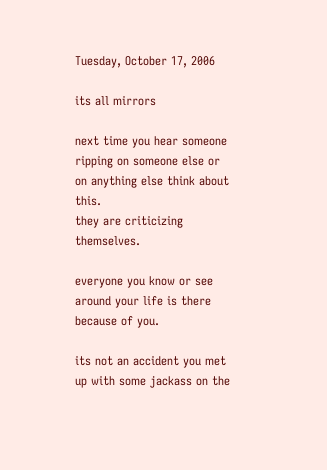Tuesday, October 17, 2006

its all mirrors

next time you hear someone ripping on someone else or on anything else think about this.
they are criticizing themselves.

everyone you know or see around your life is there because of you.

its not an accident you met up with some jackass on the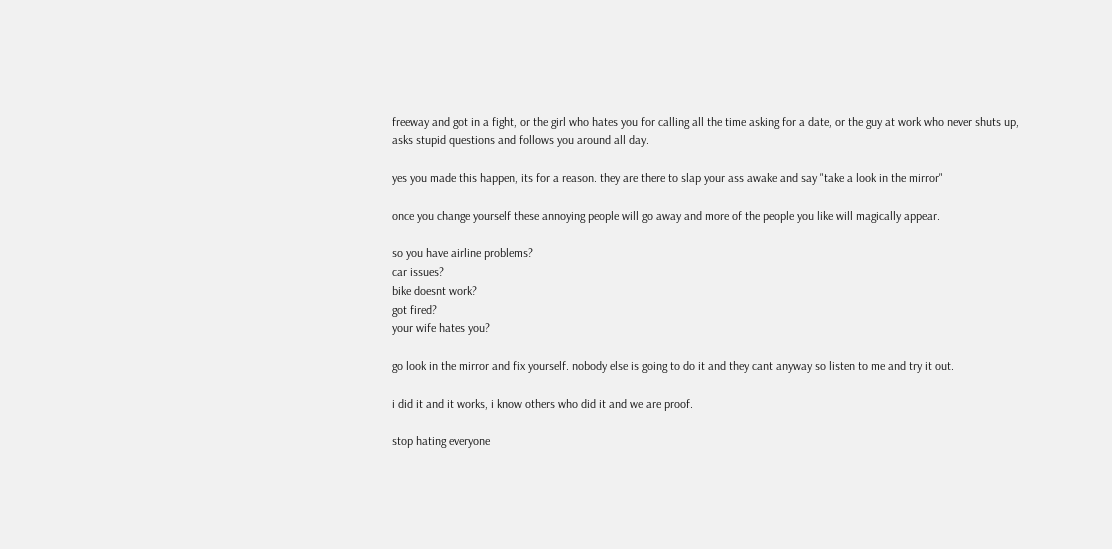freeway and got in a fight, or the girl who hates you for calling all the time asking for a date, or the guy at work who never shuts up, asks stupid questions and follows you around all day.

yes you made this happen, its for a reason. they are there to slap your ass awake and say "take a look in the mirror"

once you change yourself these annoying people will go away and more of the people you like will magically appear.

so you have airline problems?
car issues?
bike doesnt work?
got fired?
your wife hates you?

go look in the mirror and fix yourself. nobody else is going to do it and they cant anyway so listen to me and try it out.

i did it and it works, i know others who did it and we are proof.

stop hating everyone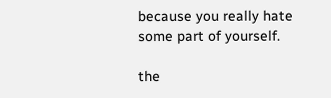because you really hate some part of yourself.

the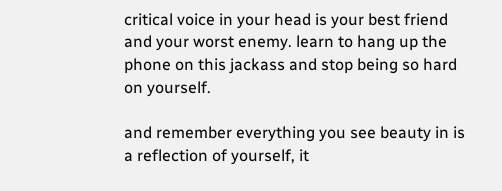critical voice in your head is your best friend and your worst enemy. learn to hang up the phone on this jackass and stop being so hard on yourself.

and remember everything you see beauty in is a reflection of yourself, it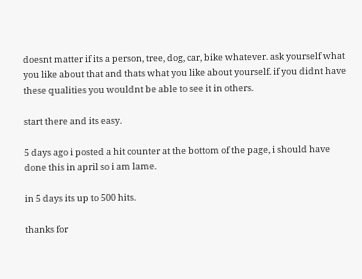doesnt matter if its a person, tree, dog, car, bike whatever. ask yourself what you like about that and thats what you like about yourself. if you didnt have these qualities you wouldnt be able to see it in others.

start there and its easy.

5 days ago i posted a hit counter at the bottom of the page, i should have done this in april so i am lame.

in 5 days its up to 500 hits.

thanks for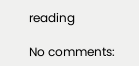reading

No comments: